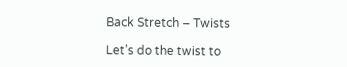Back Stretch – Twists

Let’s do the twist to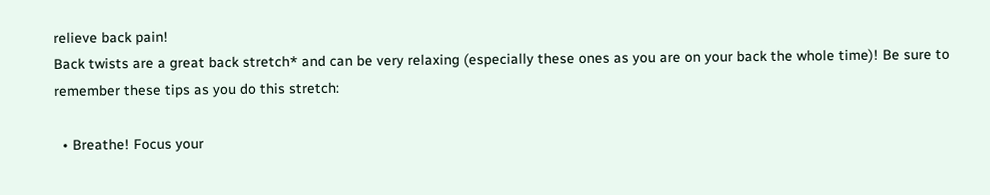relieve back pain!
Back twists are a great back stretch* and can be very relaxing (especially these ones as you are on your back the whole time)! Be sure to remember these tips as you do this stretch:

  • Breathe! Focus your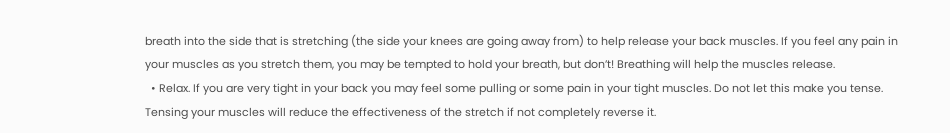breath into the side that is stretching (the side your knees are going away from) to help release your back muscles. If you feel any pain in your muscles as you stretch them, you may be tempted to hold your breath, but don’t! Breathing will help the muscles release.
  • Relax. If you are very tight in your back you may feel some pulling or some pain in your tight muscles. Do not let this make you tense. Tensing your muscles will reduce the effectiveness of the stretch if not completely reverse it.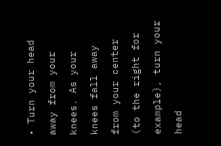• Turn your head away from your knees. As your knees fall away from your center (to the right for example), turn your head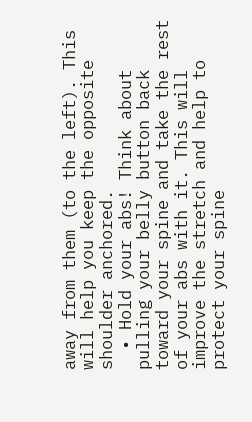away from them (to the left). This will help you keep the opposite shoulder anchored.
  • Hold your abs! Think about pulling your belly button back toward your spine and take the rest of your abs with it. This will improve the stretch and help to protect your spine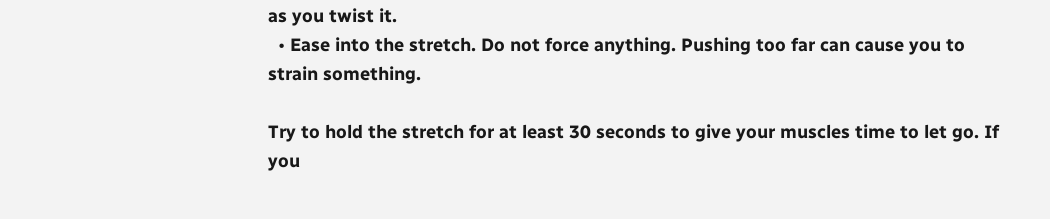as you twist it.
  • Ease into the stretch. Do not force anything. Pushing too far can cause you to strain something.

Try to hold the stretch for at least 30 seconds to give your muscles time to let go. If you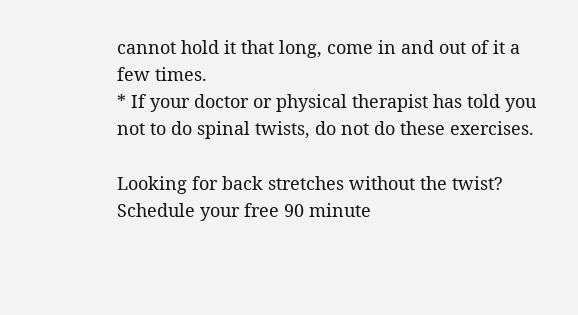cannot hold it that long, come in and out of it a few times.
* If your doctor or physical therapist has told you not to do spinal twists, do not do these exercises.

Looking for back stretches without the twist?  Schedule your free 90 minute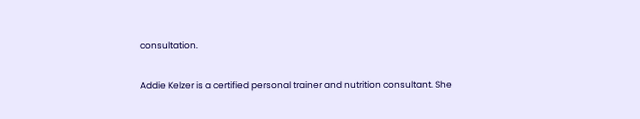consultation.

Addie Kelzer is a certified personal trainer and nutrition consultant. She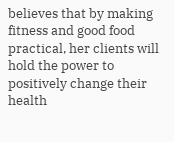believes that by making fitness and good food practical, her clients will hold the power to positively change their health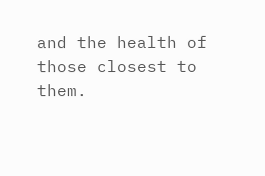and the health of those closest to them.